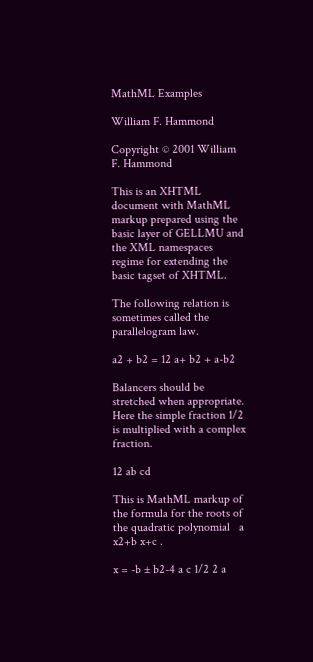MathML Examples

William F. Hammond

Copyright © 2001 William F. Hammond

This is an XHTML document with MathML markup prepared using the basic layer of GELLMU and the XML namespaces regime for extending the basic tagset of XHTML.

The following relation is sometimes called the parallelogram law.

a2 + b2 = 12 a+ b2 + a-b2

Balancers should be stretched when appropriate. Here the simple fraction 1/2 is multiplied with a complex fraction.

12 ab cd

This is MathML markup of the formula for the roots of the quadratic polynomial   a x2+b x+c .

x = -b ± b2-4 a c 1/2 2 a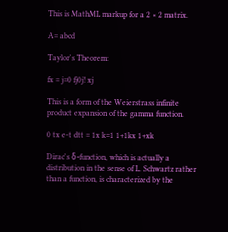This is MathML markup for a 2 × 2 matrix.

A= abcd

Taylor's Theorem:

fx = j=0 fj0j! xj

This is a form of the Weierstrass infinite product expansion of the gamma function.

0 tx e-t dtt = 1x k=1 1+1kx 1+xk

Dirac's δ-function, which is actually a distribution in the sense of L. Schwartz rather than a function, is characterized by the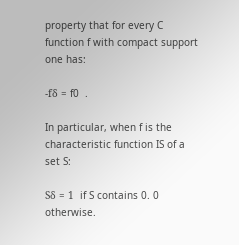property that for every C function f with compact support one has:

-fδ = f0  .

In particular, when f is the characteristic function IS of a set S:

Sδ = 1  if S contains 0. 0  otherwise.